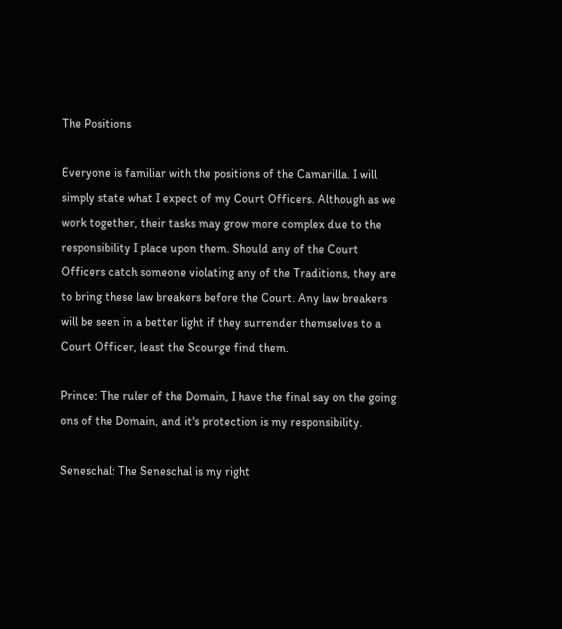The Positions

Everyone is familiar with the positions of the Camarilla. I will simply state what I expect of my Court Officers. Although as we work together, their tasks may grow more complex due to the responsibility I place upon them. Should any of the Court Officers catch someone violating any of the Traditions, they are to bring these law breakers before the Court. Any law breakers will be seen in a better light if they surrender themselves to a Court Officer, least the Scourge find them.

Prince: The ruler of the Domain, I have the final say on the going ons of the Domain, and it's protection is my responsibility.

Seneschal: The Seneschal is my right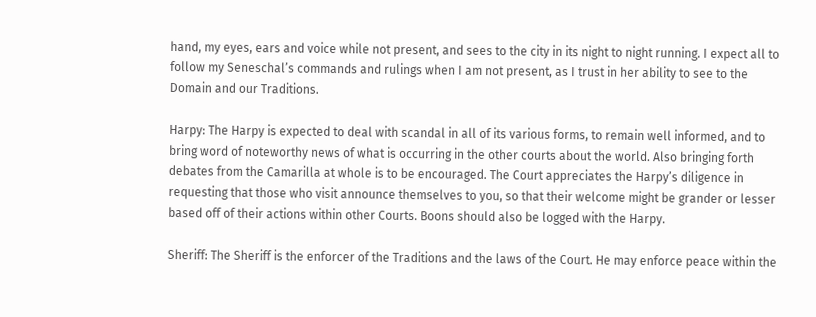hand, my eyes, ears and voice while not present, and sees to the city in its night to night running. I expect all to follow my Seneschal’s commands and rulings when I am not present, as I trust in her ability to see to the Domain and our Traditions.

Harpy: The Harpy is expected to deal with scandal in all of its various forms, to remain well informed, and to bring word of noteworthy news of what is occurring in the other courts about the world. Also bringing forth debates from the Camarilla at whole is to be encouraged. The Court appreciates the Harpy’s diligence in requesting that those who visit announce themselves to you, so that their welcome might be grander or lesser based off of their actions within other Courts. Boons should also be logged with the Harpy.

Sheriff: The Sheriff is the enforcer of the Traditions and the laws of the Court. He may enforce peace within the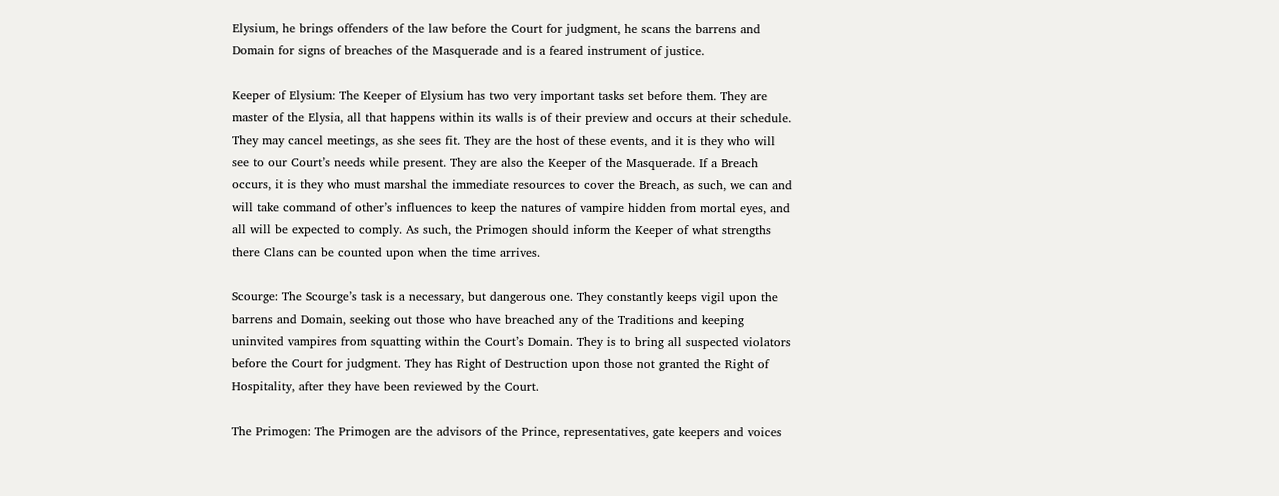Elysium, he brings offenders of the law before the Court for judgment, he scans the barrens and Domain for signs of breaches of the Masquerade and is a feared instrument of justice.

Keeper of Elysium: The Keeper of Elysium has two very important tasks set before them. They are master of the Elysia, all that happens within its walls is of their preview and occurs at their schedule. They may cancel meetings, as she sees fit. They are the host of these events, and it is they who will see to our Court’s needs while present. They are also the Keeper of the Masquerade. If a Breach occurs, it is they who must marshal the immediate resources to cover the Breach, as such, we can and will take command of other’s influences to keep the natures of vampire hidden from mortal eyes, and all will be expected to comply. As such, the Primogen should inform the Keeper of what strengths there Clans can be counted upon when the time arrives.

Scourge: The Scourge’s task is a necessary, but dangerous one. They constantly keeps vigil upon the barrens and Domain, seeking out those who have breached any of the Traditions and keeping uninvited vampires from squatting within the Court’s Domain. They is to bring all suspected violators before the Court for judgment. They has Right of Destruction upon those not granted the Right of Hospitality, after they have been reviewed by the Court.

The Primogen: The Primogen are the advisors of the Prince, representatives, gate keepers and voices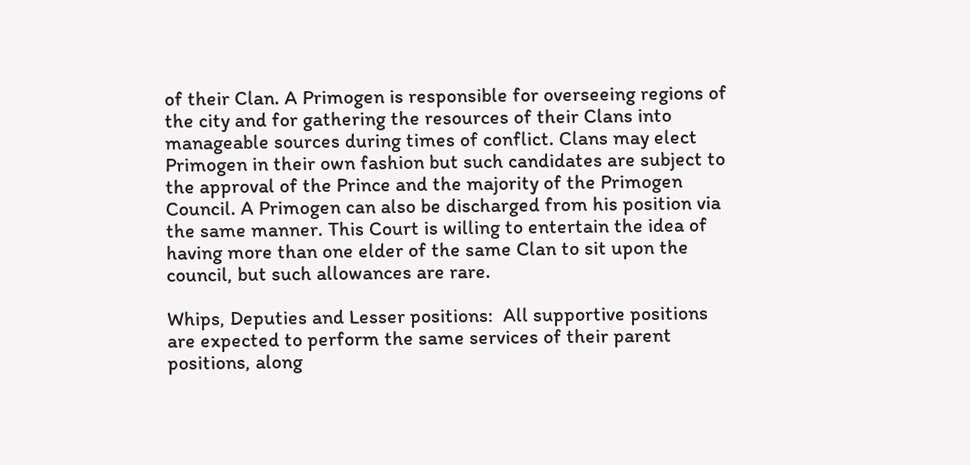of their Clan. A Primogen is responsible for overseeing regions of the city and for gathering the resources of their Clans into manageable sources during times of conflict. Clans may elect Primogen in their own fashion but such candidates are subject to the approval of the Prince and the majority of the Primogen Council. A Primogen can also be discharged from his position via the same manner. This Court is willing to entertain the idea of having more than one elder of the same Clan to sit upon the council, but such allowances are rare.

Whips, Deputies and Lesser positions:  All supportive positions are expected to perform the same services of their parent positions, along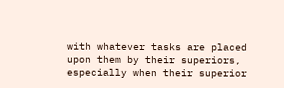with whatever tasks are placed upon them by their superiors, especially when their superior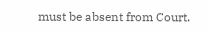must be absent from Court.